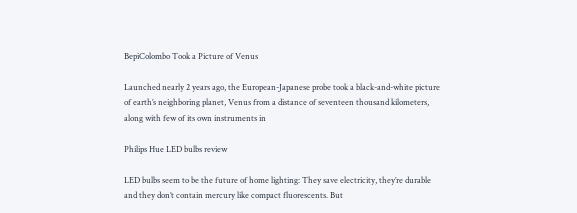BepiColombo Took a Picture of Venus

Launched nearly 2 years ago, the European-Japanese probe took a black-and-white picture of earth’s neighboring planet, Venus from a distance of seventeen thousand kilometers, along with few of its own instruments in

Philips Hue LED bulbs review

LED bulbs seem to be the future of home lighting: They save electricity, they’re durable and they don’t contain mercury like compact fluorescents. But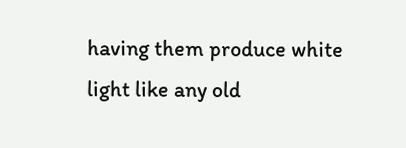having them produce white light like any old